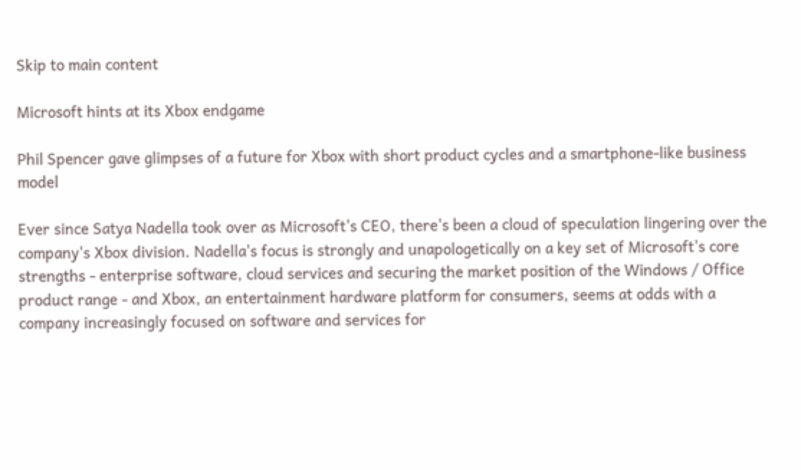Skip to main content

Microsoft hints at its Xbox endgame

Phil Spencer gave glimpses of a future for Xbox with short product cycles and a smartphone-like business model

Ever since Satya Nadella took over as Microsoft's CEO, there's been a cloud of speculation lingering over the company's Xbox division. Nadella's focus is strongly and unapologetically on a key set of Microsoft's core strengths - enterprise software, cloud services and securing the market position of the Windows / Office product range - and Xbox, an entertainment hardware platform for consumers, seems at odds with a company increasingly focused on software and services for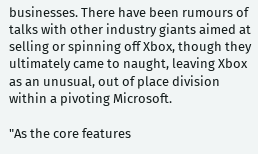businesses. There have been rumours of talks with other industry giants aimed at selling or spinning off Xbox, though they ultimately came to naught, leaving Xbox as an unusual, out of place division within a pivoting Microsoft.

"As the core features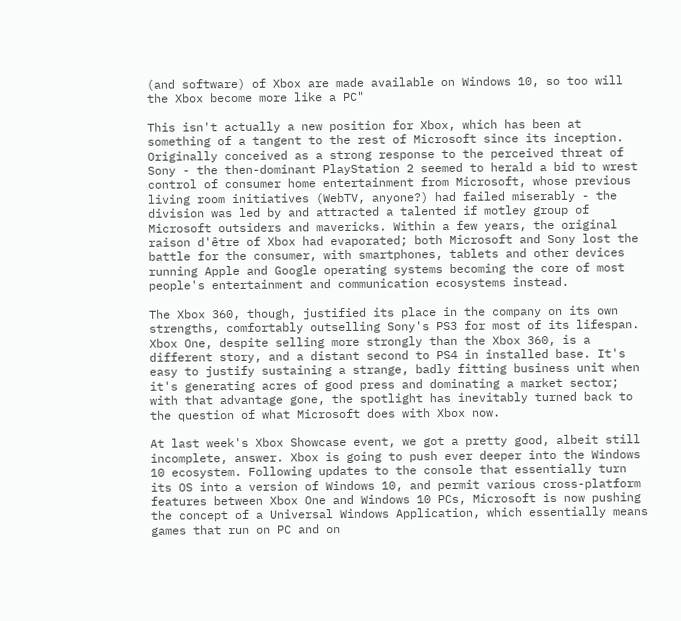(and software) of Xbox are made available on Windows 10, so too will the Xbox become more like a PC"

This isn't actually a new position for Xbox, which has been at something of a tangent to the rest of Microsoft since its inception. Originally conceived as a strong response to the perceived threat of Sony - the then-dominant PlayStation 2 seemed to herald a bid to wrest control of consumer home entertainment from Microsoft, whose previous living room initiatives (WebTV, anyone?) had failed miserably - the division was led by and attracted a talented if motley group of Microsoft outsiders and mavericks. Within a few years, the original raison d'être of Xbox had evaporated; both Microsoft and Sony lost the battle for the consumer, with smartphones, tablets and other devices running Apple and Google operating systems becoming the core of most people's entertainment and communication ecosystems instead.

The Xbox 360, though, justified its place in the company on its own strengths, comfortably outselling Sony's PS3 for most of its lifespan. Xbox One, despite selling more strongly than the Xbox 360, is a different story, and a distant second to PS4 in installed base. It's easy to justify sustaining a strange, badly fitting business unit when it's generating acres of good press and dominating a market sector; with that advantage gone, the spotlight has inevitably turned back to the question of what Microsoft does with Xbox now.

At last week's Xbox Showcase event, we got a pretty good, albeit still incomplete, answer. Xbox is going to push ever deeper into the Windows 10 ecosystem. Following updates to the console that essentially turn its OS into a version of Windows 10, and permit various cross-platform features between Xbox One and Windows 10 PCs, Microsoft is now pushing the concept of a Universal Windows Application, which essentially means games that run on PC and on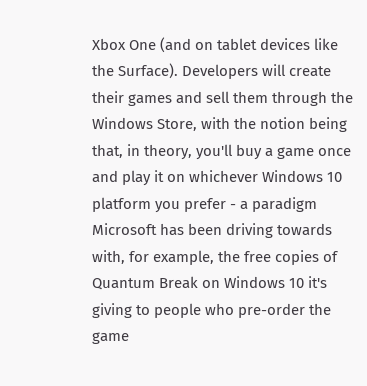Xbox One (and on tablet devices like the Surface). Developers will create their games and sell them through the Windows Store, with the notion being that, in theory, you'll buy a game once and play it on whichever Windows 10 platform you prefer - a paradigm Microsoft has been driving towards with, for example, the free copies of Quantum Break on Windows 10 it's giving to people who pre-order the game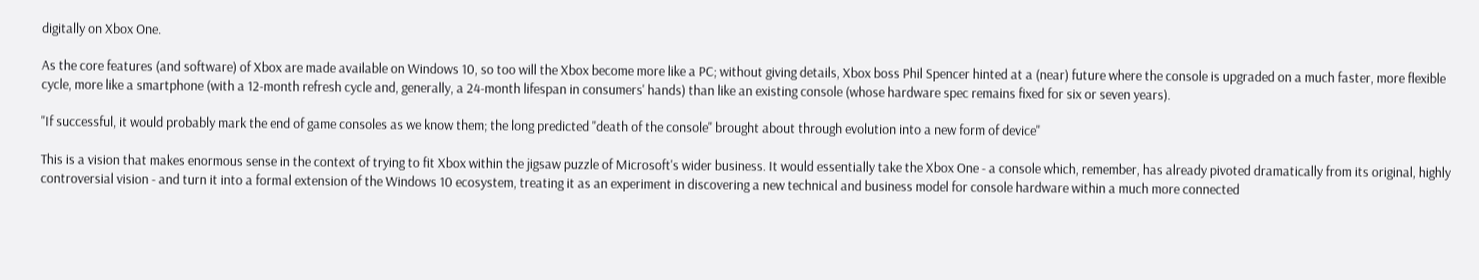digitally on Xbox One.

As the core features (and software) of Xbox are made available on Windows 10, so too will the Xbox become more like a PC; without giving details, Xbox boss Phil Spencer hinted at a (near) future where the console is upgraded on a much faster, more flexible cycle, more like a smartphone (with a 12-month refresh cycle and, generally, a 24-month lifespan in consumers' hands) than like an existing console (whose hardware spec remains fixed for six or seven years).

"If successful, it would probably mark the end of game consoles as we know them; the long predicted "death of the console" brought about through evolution into a new form of device"

This is a vision that makes enormous sense in the context of trying to fit Xbox within the jigsaw puzzle of Microsoft's wider business. It would essentially take the Xbox One - a console which, remember, has already pivoted dramatically from its original, highly controversial vision - and turn it into a formal extension of the Windows 10 ecosystem, treating it as an experiment in discovering a new technical and business model for console hardware within a much more connected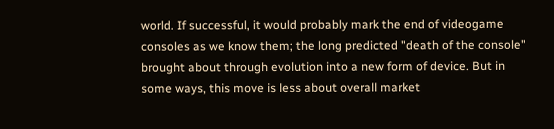world. If successful, it would probably mark the end of videogame consoles as we know them; the long predicted "death of the console" brought about through evolution into a new form of device. But in some ways, this move is less about overall market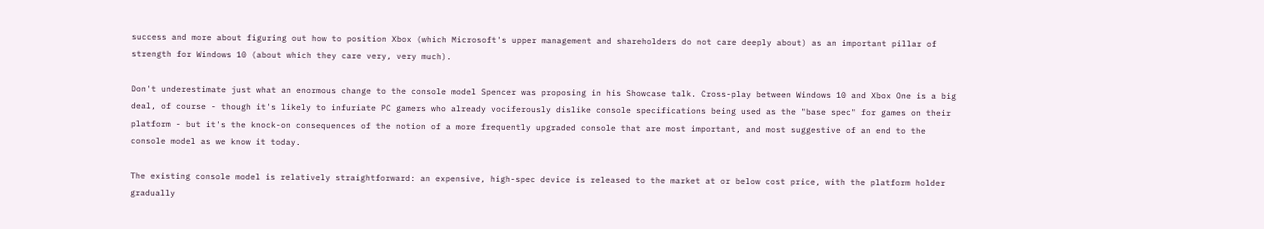success and more about figuring out how to position Xbox (which Microsoft's upper management and shareholders do not care deeply about) as an important pillar of strength for Windows 10 (about which they care very, very much).

Don't underestimate just what an enormous change to the console model Spencer was proposing in his Showcase talk. Cross-play between Windows 10 and Xbox One is a big deal, of course - though it's likely to infuriate PC gamers who already vociferously dislike console specifications being used as the "base spec" for games on their platform - but it's the knock-on consequences of the notion of a more frequently upgraded console that are most important, and most suggestive of an end to the console model as we know it today.

The existing console model is relatively straightforward: an expensive, high-spec device is released to the market at or below cost price, with the platform holder gradually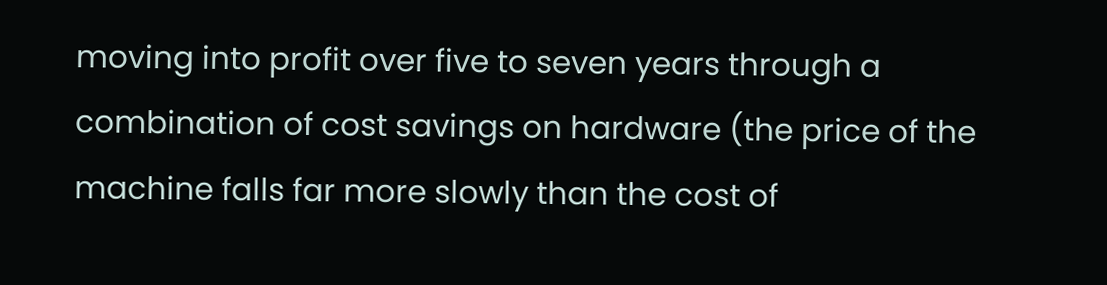moving into profit over five to seven years through a combination of cost savings on hardware (the price of the machine falls far more slowly than the cost of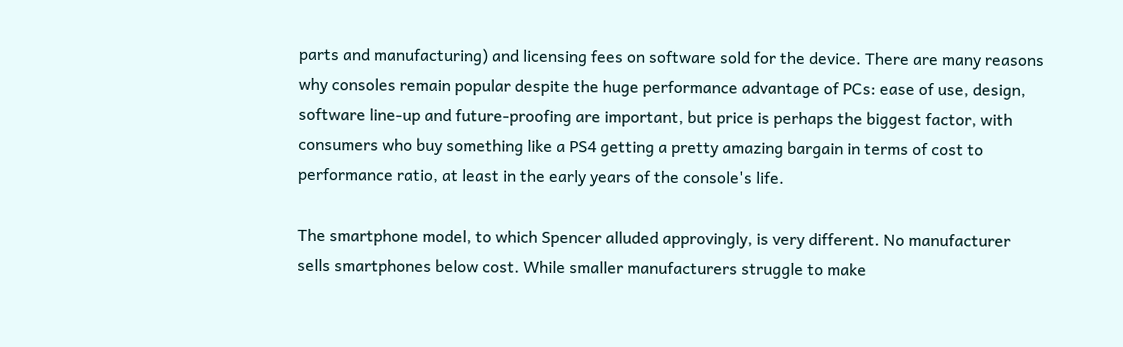parts and manufacturing) and licensing fees on software sold for the device. There are many reasons why consoles remain popular despite the huge performance advantage of PCs: ease of use, design, software line-up and future-proofing are important, but price is perhaps the biggest factor, with consumers who buy something like a PS4 getting a pretty amazing bargain in terms of cost to performance ratio, at least in the early years of the console's life.

The smartphone model, to which Spencer alluded approvingly, is very different. No manufacturer sells smartphones below cost. While smaller manufacturers struggle to make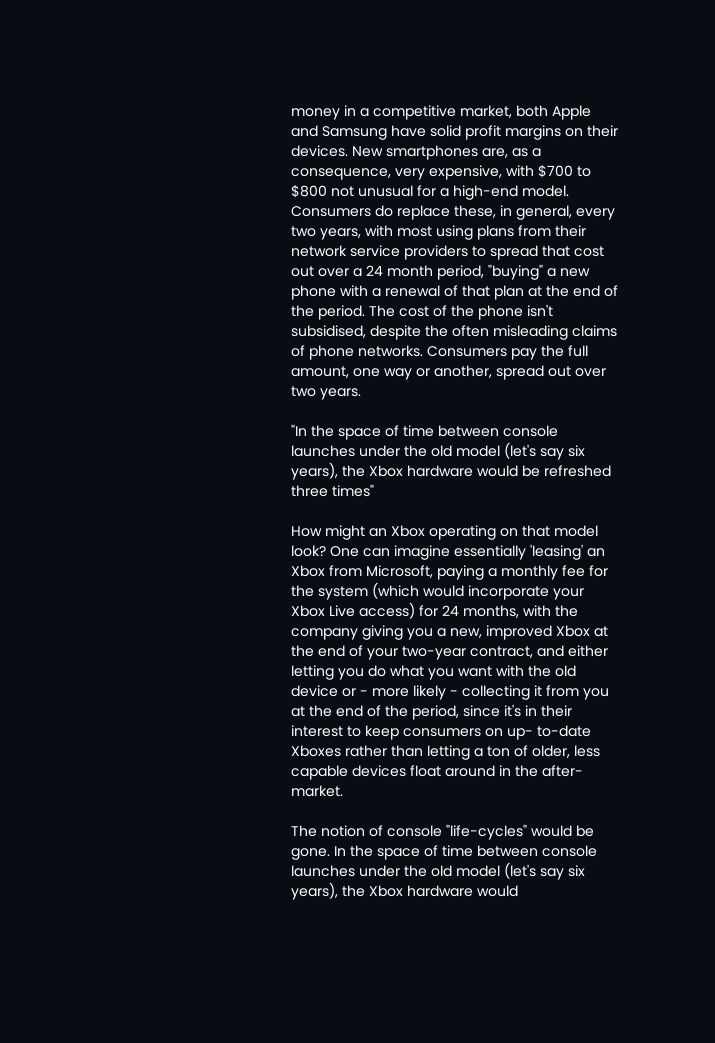money in a competitive market, both Apple and Samsung have solid profit margins on their devices. New smartphones are, as a consequence, very expensive, with $700 to $800 not unusual for a high-end model. Consumers do replace these, in general, every two years, with most using plans from their network service providers to spread that cost out over a 24 month period, "buying" a new phone with a renewal of that plan at the end of the period. The cost of the phone isn't subsidised, despite the often misleading claims of phone networks. Consumers pay the full amount, one way or another, spread out over two years.

"In the space of time between console launches under the old model (let's say six years), the Xbox hardware would be refreshed three times"

How might an Xbox operating on that model look? One can imagine essentially 'leasing' an Xbox from Microsoft, paying a monthly fee for the system (which would incorporate your Xbox Live access) for 24 months, with the company giving you a new, improved Xbox at the end of your two-year contract, and either letting you do what you want with the old device or - more likely - collecting it from you at the end of the period, since it's in their interest to keep consumers on up- to-date Xboxes rather than letting a ton of older, less capable devices float around in the after-market.

The notion of console "life-cycles" would be gone. In the space of time between console launches under the old model (let's say six years), the Xbox hardware would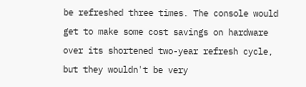be refreshed three times. The console would get to make some cost savings on hardware over its shortened two-year refresh cycle, but they wouldn't be very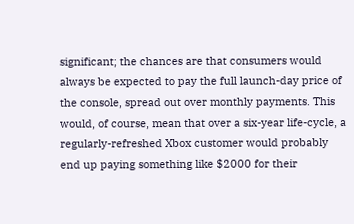significant; the chances are that consumers would always be expected to pay the full launch-day price of the console, spread out over monthly payments. This would, of course, mean that over a six-year life-cycle, a regularly-refreshed Xbox customer would probably end up paying something like $2000 for their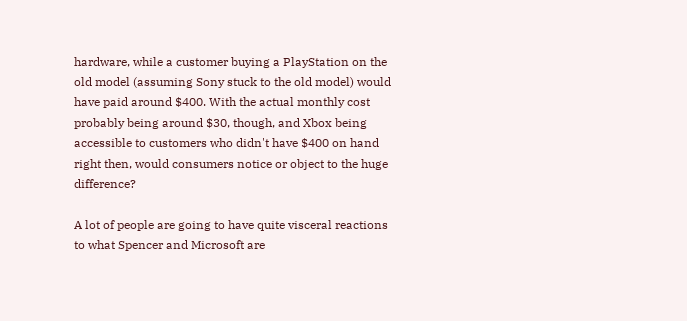hardware, while a customer buying a PlayStation on the old model (assuming Sony stuck to the old model) would have paid around $400. With the actual monthly cost probably being around $30, though, and Xbox being accessible to customers who didn't have $400 on hand right then, would consumers notice or object to the huge difference?

A lot of people are going to have quite visceral reactions to what Spencer and Microsoft are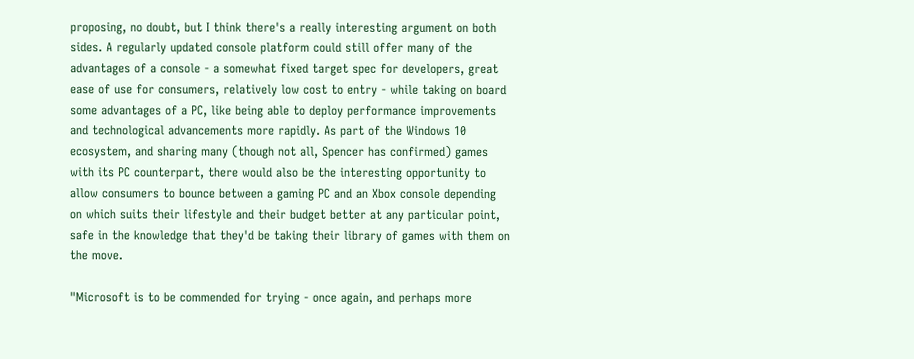proposing, no doubt, but I think there's a really interesting argument on both sides. A regularly updated console platform could still offer many of the advantages of a console - a somewhat fixed target spec for developers, great ease of use for consumers, relatively low cost to entry - while taking on board some advantages of a PC, like being able to deploy performance improvements and technological advancements more rapidly. As part of the Windows 10 ecosystem, and sharing many (though not all, Spencer has confirmed) games with its PC counterpart, there would also be the interesting opportunity to allow consumers to bounce between a gaming PC and an Xbox console depending on which suits their lifestyle and their budget better at any particular point, safe in the knowledge that they'd be taking their library of games with them on the move.

"Microsoft is to be commended for trying - once again, and perhaps more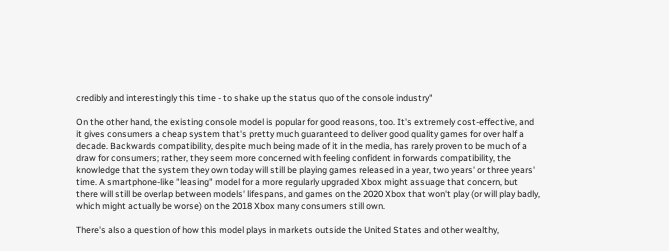credibly and interestingly this time - to shake up the status quo of the console industry"

On the other hand, the existing console model is popular for good reasons, too. It's extremely cost-effective, and it gives consumers a cheap system that's pretty much guaranteed to deliver good quality games for over half a decade. Backwards compatibility, despite much being made of it in the media, has rarely proven to be much of a draw for consumers; rather, they seem more concerned with feeling confident in forwards compatibility, the knowledge that the system they own today will still be playing games released in a year, two years' or three years' time. A smartphone-like "leasing" model for a more regularly upgraded Xbox might assuage that concern, but there will still be overlap between models' lifespans, and games on the 2020 Xbox that won't play (or will play badly, which might actually be worse) on the 2018 Xbox many consumers still own.

There's also a question of how this model plays in markets outside the United States and other wealthy,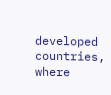developed countries, where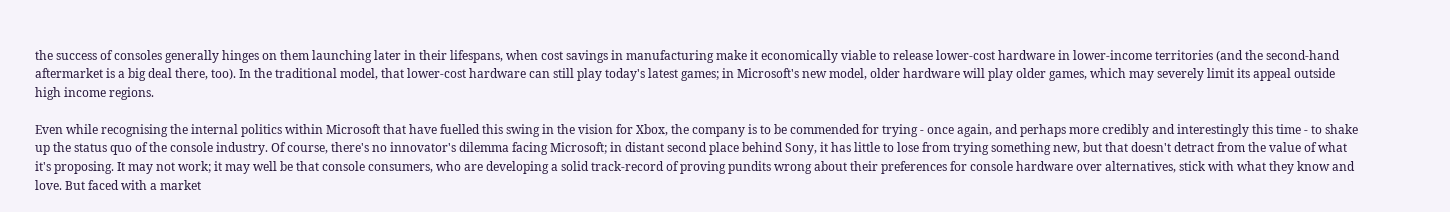the success of consoles generally hinges on them launching later in their lifespans, when cost savings in manufacturing make it economically viable to release lower-cost hardware in lower-income territories (and the second-hand aftermarket is a big deal there, too). In the traditional model, that lower-cost hardware can still play today's latest games; in Microsoft's new model, older hardware will play older games, which may severely limit its appeal outside high income regions.

Even while recognising the internal politics within Microsoft that have fuelled this swing in the vision for Xbox, the company is to be commended for trying - once again, and perhaps more credibly and interestingly this time - to shake up the status quo of the console industry. Of course, there's no innovator's dilemma facing Microsoft; in distant second place behind Sony, it has little to lose from trying something new, but that doesn't detract from the value of what it's proposing. It may not work; it may well be that console consumers, who are developing a solid track-record of proving pundits wrong about their preferences for console hardware over alternatives, stick with what they know and love. But faced with a market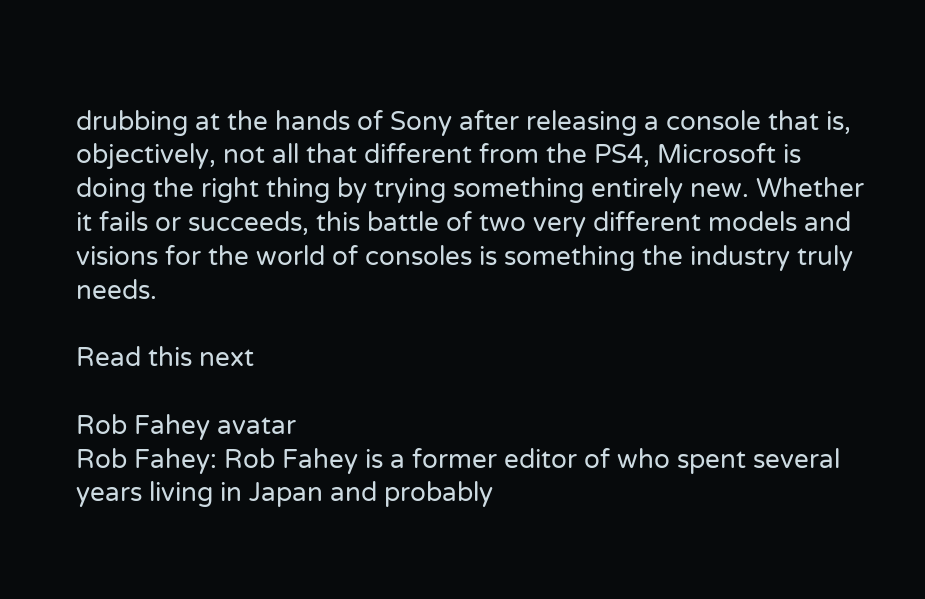drubbing at the hands of Sony after releasing a console that is, objectively, not all that different from the PS4, Microsoft is doing the right thing by trying something entirely new. Whether it fails or succeeds, this battle of two very different models and visions for the world of consoles is something the industry truly needs.

Read this next

Rob Fahey avatar
Rob Fahey: Rob Fahey is a former editor of who spent several years living in Japan and probably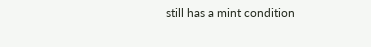still has a mint condition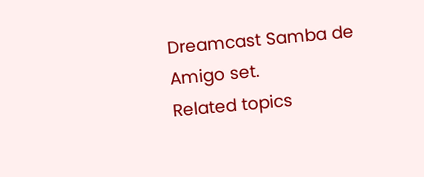Dreamcast Samba de Amigo set.
Related topics